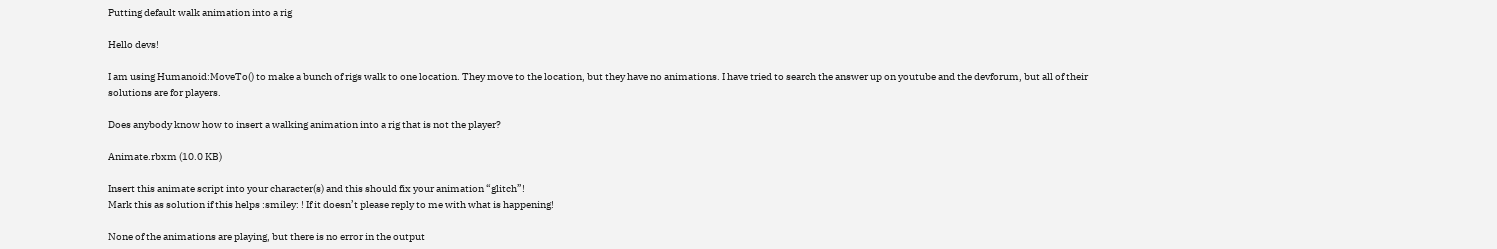Putting default walk animation into a rig

Hello devs!

I am using Humanoid:MoveTo() to make a bunch of rigs walk to one location. They move to the location, but they have no animations. I have tried to search the answer up on youtube and the devforum, but all of their solutions are for players.

Does anybody know how to insert a walking animation into a rig that is not the player?

Animate.rbxm (10.0 KB)

Insert this animate script into your character(s) and this should fix your animation “glitch”!
Mark this as solution if this helps :smiley: ! If it doesn’t please reply to me with what is happening!

None of the animations are playing, but there is no error in the output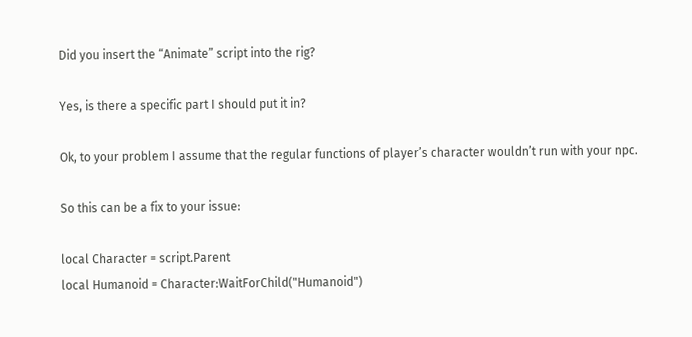Did you insert the “Animate” script into the rig?

Yes, is there a specific part I should put it in?

Ok, to your problem I assume that the regular functions of player’s character wouldn’t run with your npc.

So this can be a fix to your issue:

local Character = script.Parent
local Humanoid = Character:WaitForChild("Humanoid")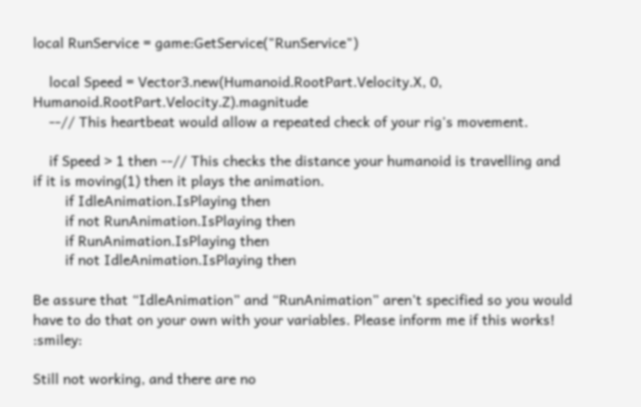local RunService = game:GetService("RunService")

    local Speed = Vector3.new(Humanoid.RootPart.Velocity.X, 0, Humanoid.RootPart.Velocity.Z).magnitude
    --// This heartbeat would allow a repeated check of your rig's movement.

    if Speed > 1 then --// This checks the distance your humanoid is travelling and if it is moving(1) then it plays the animation.
        if IdleAnimation.IsPlaying then
        if not RunAnimation.IsPlaying then
        if RunAnimation.IsPlaying then
        if not IdleAnimation.IsPlaying then

Be assure that “IdleAnimation” and “RunAnimation” aren’t specified so you would have to do that on your own with your variables. Please inform me if this works! :smiley:

Still not working, and there are no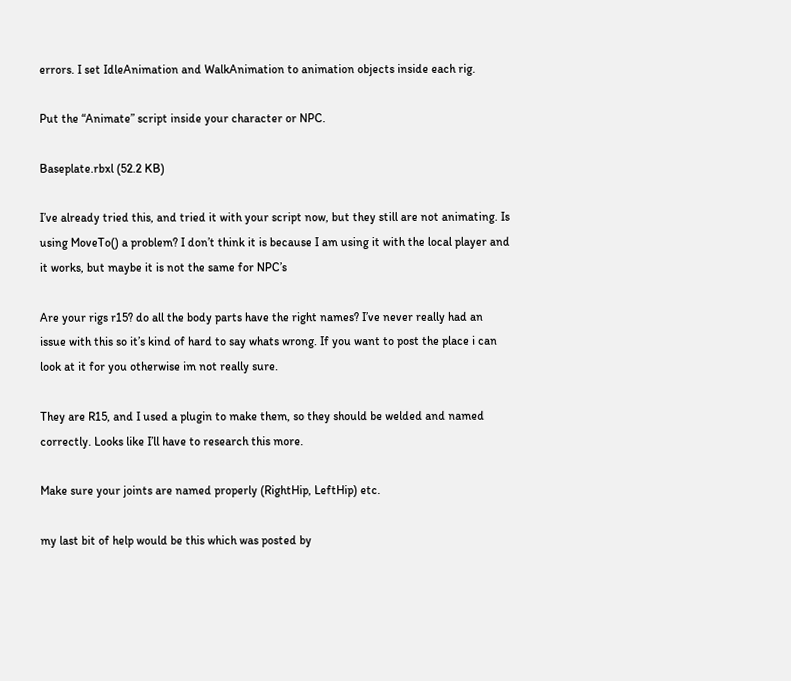errors. I set IdleAnimation and WalkAnimation to animation objects inside each rig.

Put the “Animate” script inside your character or NPC.

Baseplate.rbxl (52.2 KB)

I’ve already tried this, and tried it with your script now, but they still are not animating. Is using MoveTo() a problem? I don’t think it is because I am using it with the local player and it works, but maybe it is not the same for NPC’s

Are your rigs r15? do all the body parts have the right names? I’ve never really had an issue with this so it’s kind of hard to say whats wrong. If you want to post the place i can look at it for you otherwise im not really sure.

They are R15, and I used a plugin to make them, so they should be welded and named correctly. Looks like I’ll have to research this more.

Make sure your joints are named properly (RightHip, LeftHip) etc.

my last bit of help would be this which was posted by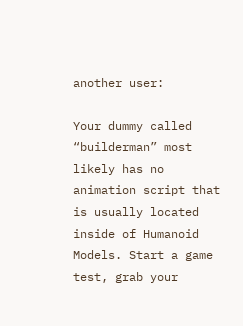another user:

Your dummy called “builderman” most likely has no animation script that is usually located inside of Humanoid Models. Start a game test, grab your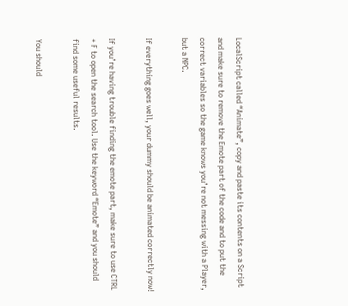LocalScript called “Animate”, copy and paste its contents on a Script and make sure to remove the Emote part of the code and to put the correct variables so the game knows you’re not messing with a Player, but a NPC.

If everything goes well, your dummy should be animated correctly now!

If you’re having trouble finding the emote part, make sure to use CTRL + F to open the search tool. Use the keyword “Emote” and you should find some useful results.

You should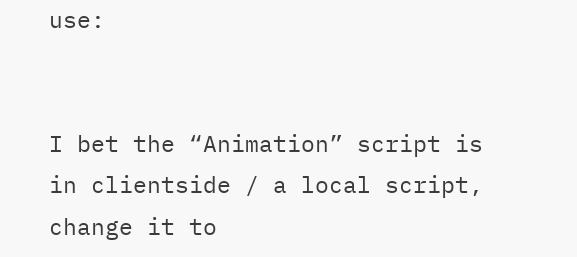use:


I bet the “Animation” script is in clientside / a local script, change it to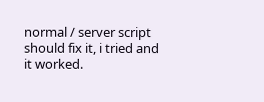normal / server script should fix it, i tried and it worked.